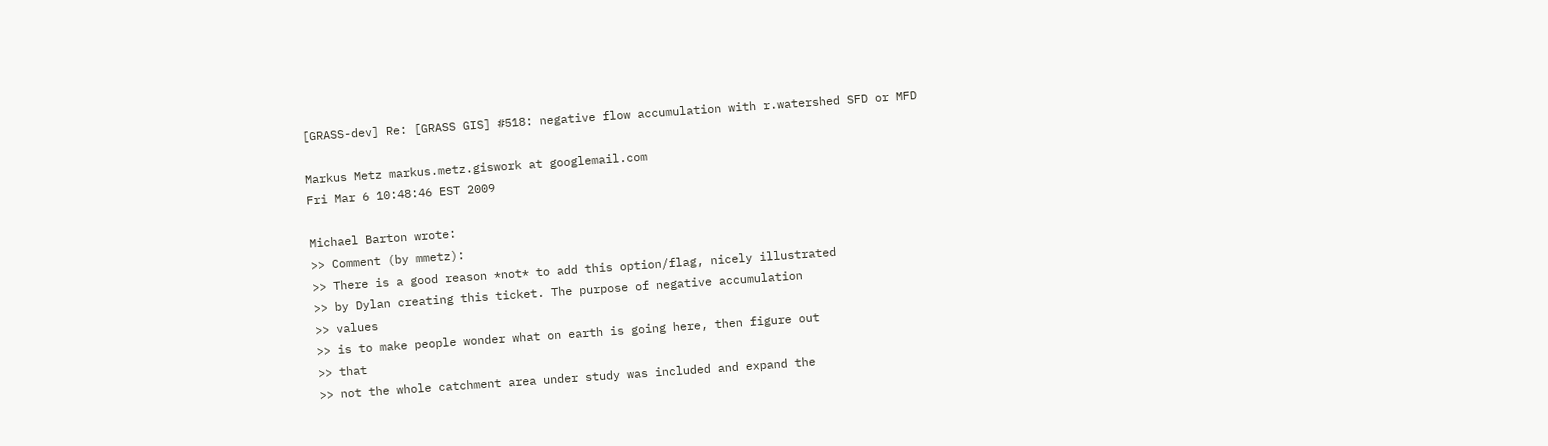[GRASS-dev] Re: [GRASS GIS] #518: negative flow accumulation with r.watershed SFD or MFD

Markus Metz markus.metz.giswork at googlemail.com
Fri Mar 6 10:48:46 EST 2009

Michael Barton wrote:
>> Comment (by mmetz):
>> There is a good reason *not* to add this option/flag, nicely illustrated
>> by Dylan creating this ticket. The purpose of negative accumulation
>> values
>> is to make people wonder what on earth is going here, then figure out
>> that
>> not the whole catchment area under study was included and expand the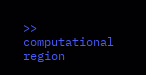>> computational region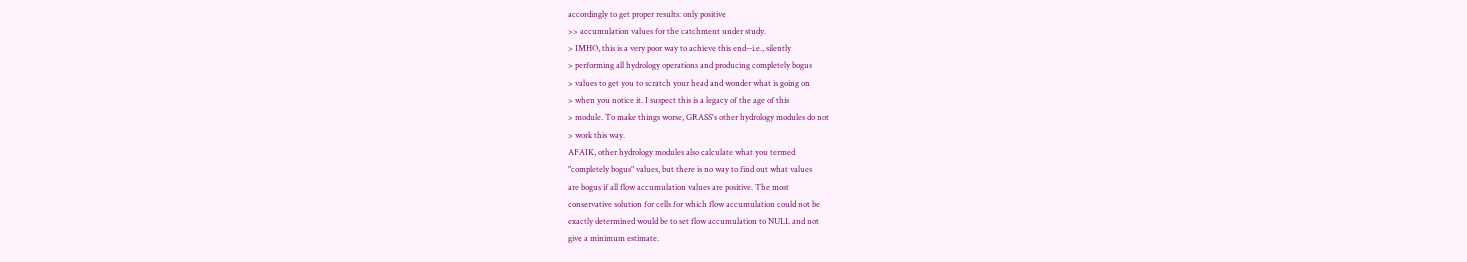accordingly to get proper results: only positive
>> accumulation values for the catchment under study.
> IMHO, this is a very poor way to achieve this end--i.e., silently
> performing all hydrology operations and producing completely bogus
> values to get you to scratch your head and wonder what is going on
> when you notice it. I suspect this is a legacy of the age of this
> module. To make things worse, GRASS's other hydrology modules do not
> work this way.
AFAIK, other hydrology modules also calculate what you termed
"completely bogus" values, but there is no way to find out what values
are bogus if all flow accumulation values are positive. The most
conservative solution for cells for which flow accumulation could not be
exactly determined would be to set flow accumulation to NULL and not
give a minimum estimate.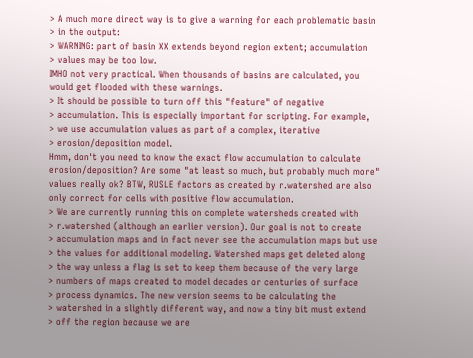> A much more direct way is to give a warning for each problematic basin
> in the output:
> WARNING: part of basin XX extends beyond region extent; accumulation
> values may be too low.
IMHO not very practical. When thousands of basins are calculated, you
would get flooded with these warnings.
> It should be possible to turn off this "feature" of negative
> accumulation. This is especially important for scripting. For example,
> we use accumulation values as part of a complex, iterative
> erosion/deposition model.
Hmm, don't you need to know the exact flow accumulation to calculate
erosion/deposition? Are some "at least so much, but probably much more"
values really ok? BTW, RUSLE factors as created by r.watershed are also
only correct for cells with positive flow accumulation.
> We are currently running this on complete watersheds created with
> r.watershed (although an earlier version). Our goal is not to create
> accumulation maps and in fact never see the accumulation maps but use
> the values for additional modeling. Watershed maps get deleted along
> the way unless a flag is set to keep them because of the very large
> numbers of maps created to model decades or centuries of surface
> process dynamics. The new version seems to be calculating the
> watershed in a slightly different way, and now a tiny bit must extend
> off the region because we are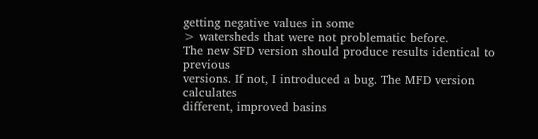getting negative values in some
> watersheds that were not problematic before.
The new SFD version should produce results identical to previous
versions. If not, I introduced a bug. The MFD version calculates
different, improved basins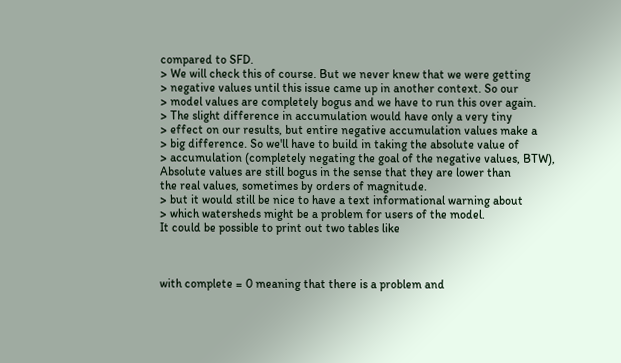compared to SFD.
> We will check this of course. But we never knew that we were getting
> negative values until this issue came up in another context. So our
> model values are completely bogus and we have to run this over again.
> The slight difference in accumulation would have only a very tiny
> effect on our results, but entire negative accumulation values make a
> big difference. So we'll have to build in taking the absolute value of
> accumulation (completely negating the goal of the negative values, BTW),
Absolute values are still bogus in the sense that they are lower than
the real values, sometimes by orders of magnitude.
> but it would still be nice to have a text informational warning about
> which watersheds might be a problem for users of the model.
It could be possible to print out two tables like



with complete = 0 meaning that there is a problem and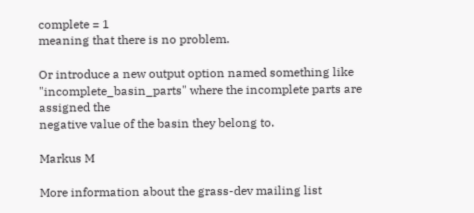complete = 1
meaning that there is no problem.

Or introduce a new output option named something like
"incomplete_basin_parts" where the incomplete parts are assigned the
negative value of the basin they belong to.

Markus M

More information about the grass-dev mailing list